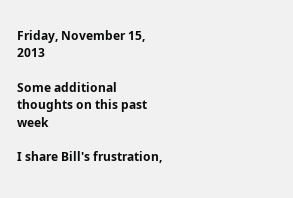Friday, November 15, 2013

Some additional thoughts on this past week

I share Bill's frustration,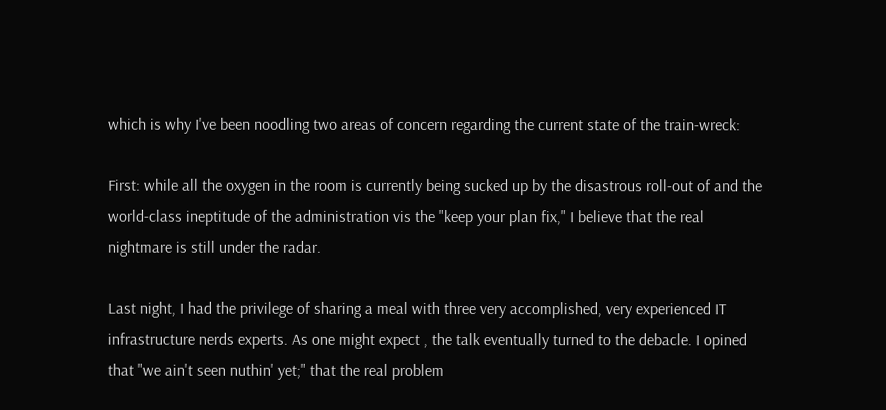which is why I've been noodling two areas of concern regarding the current state of the train-wreck:

First: while all the oxygen in the room is currently being sucked up by the disastrous roll-out of and the world-class ineptitude of the administration vis the "keep your plan fix," I believe that the real nightmare is still under the radar.

Last night, I had the privilege of sharing a meal with three very accomplished, very experienced IT infrastructure nerds experts. As one might expect , the talk eventually turned to the debacle. I opined that "we ain't seen nuthin' yet;" that the real problem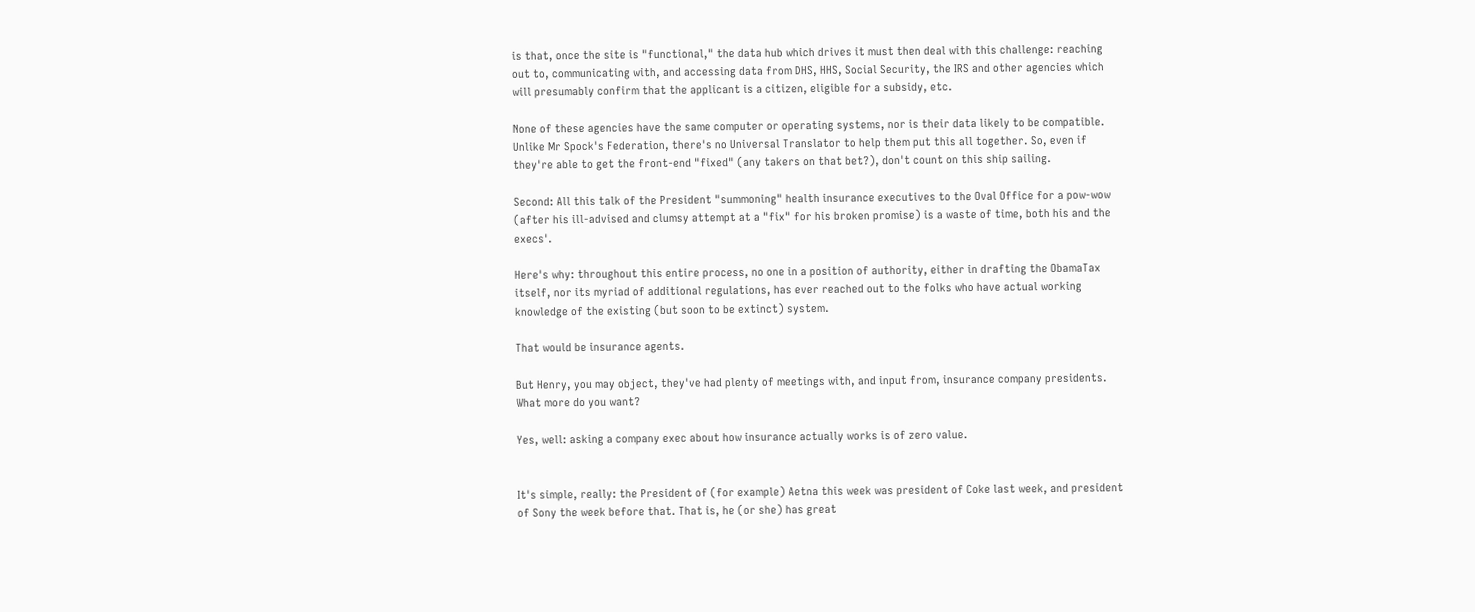is that, once the site is "functional," the data hub which drives it must then deal with this challenge: reaching out to, communicating with, and accessing data from DHS, HHS, Social Security, the IRS and other agencies which will presumably confirm that the applicant is a citizen, eligible for a subsidy, etc.

None of these agencies have the same computer or operating systems, nor is their data likely to be compatible. Unlike Mr Spock's Federation, there's no Universal Translator to help them put this all together. So, even if they're able to get the front-end "fixed" (any takers on that bet?), don't count on this ship sailing.

Second: All this talk of the President "summoning" health insurance executives to the Oval Office for a pow-wow (after his ill-advised and clumsy attempt at a "fix" for his broken promise) is a waste of time, both his and the execs'.

Here's why: throughout this entire process, no one in a position of authority, either in drafting the ObamaTax itself, nor its myriad of additional regulations, has ever reached out to the folks who have actual working knowledge of the existing (but soon to be extinct) system.

That would be insurance agents.

But Henry, you may object, they've had plenty of meetings with, and input from, insurance company presidents. What more do you want?

Yes, well: asking a company exec about how insurance actually works is of zero value.


It's simple, really: the President of (for example) Aetna this week was president of Coke last week, and president of Sony the week before that. That is, he (or she) has great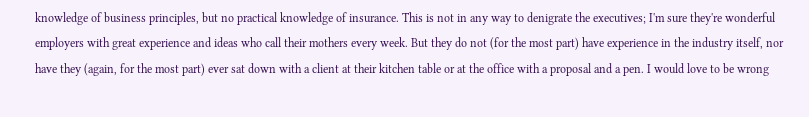knowledge of business principles, but no practical knowledge of insurance. This is not in any way to denigrate the executives; I'm sure they're wonderful employers with great experience and ideas who call their mothers every week. But they do not (for the most part) have experience in the industry itself, nor have they (again, for the most part) ever sat down with a client at their kitchen table or at the office with a proposal and a pen. I would love to be wrong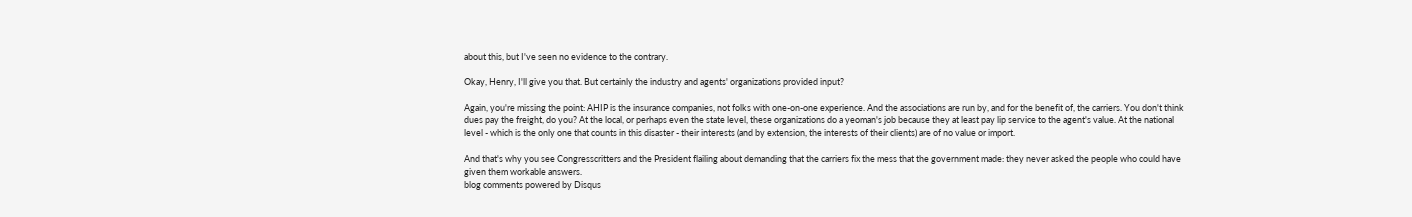about this, but I've seen no evidence to the contrary.

Okay, Henry, I'll give you that. But certainly the industry and agents' organizations provided input?

Again, you're missing the point: AHIP is the insurance companies, not folks with one-on-one experience. And the associations are run by, and for the benefit of, the carriers. You don't think dues pay the freight, do you? At the local, or perhaps even the state level, these organizations do a yeoman's job because they at least pay lip service to the agent's value. At the national level - which is the only one that counts in this disaster - their interests (and by extension, the interests of their clients) are of no value or import.

And that's why you see Congresscritters and the President flailing about demanding that the carriers fix the mess that the government made: they never asked the people who could have given them workable answers.
blog comments powered by Disqus